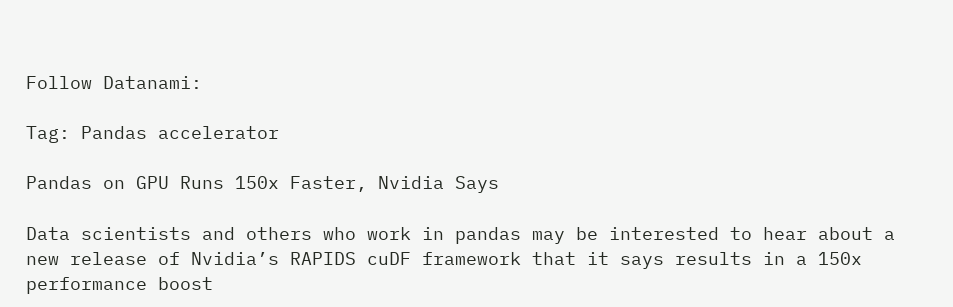Follow Datanami:

Tag: Pandas accelerator

Pandas on GPU Runs 150x Faster, Nvidia Says

Data scientists and others who work in pandas may be interested to hear about a new release of Nvidia’s RAPIDS cuDF framework that it says results in a 150x performance boost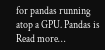for pandas running atop a GPU. Pandas is Read more…